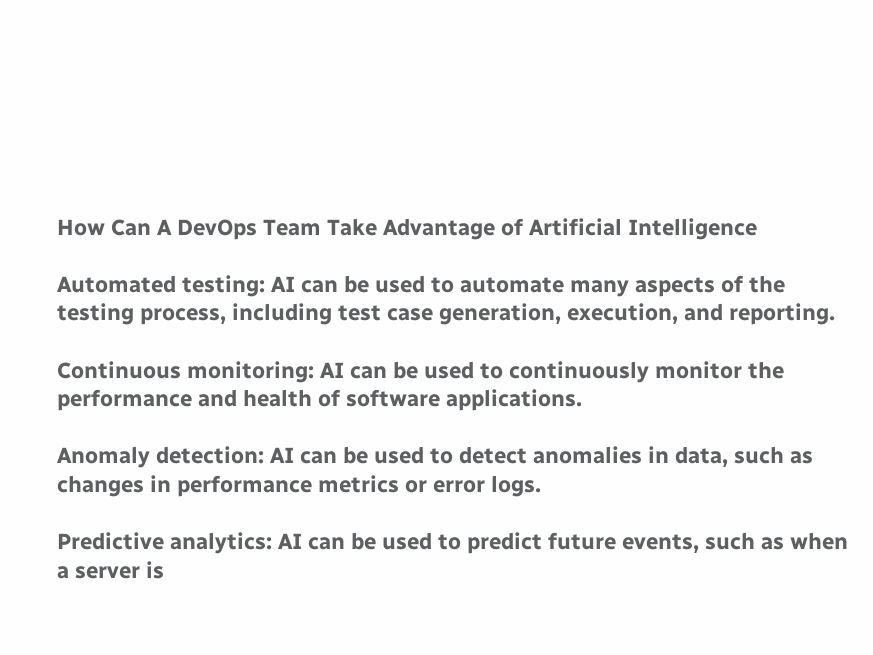How Can A DevOps Team Take Advantage of Artificial Intelligence

Automated testing: AI can be used to automate many aspects of the testing process, including test case generation, execution, and reporting.

Continuous monitoring: AI can be used to continuously monitor the performance and health of software applications.

Anomaly detection: AI can be used to detect anomalies in data, such as changes in performance metrics or error logs.

Predictive analytics: AI can be used to predict future events, such as when a server is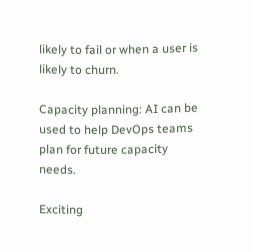likely to fail or when a user is likely to churn.

Capacity planning: AI can be used to help DevOps teams plan for future capacity needs.

Exciting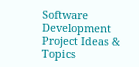Software Development Project Ideas & Topics